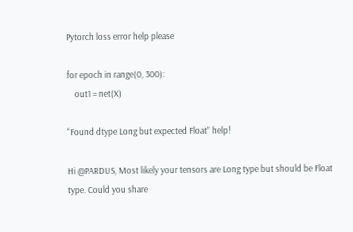Pytorch loss error help please

for epoch in range(0, 300):
    out1 = net(X)

“Found dtype Long but expected Float” help!

Hi @PARDUS, Most likely your tensors are Long type but should be Float type. Could you share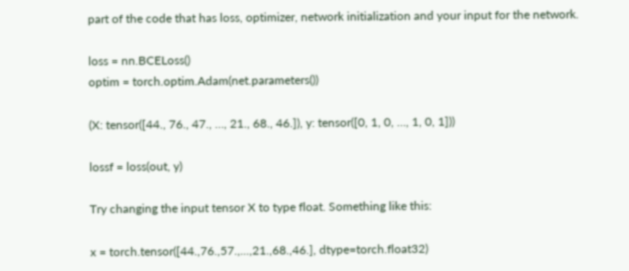part of the code that has loss, optimizer, network initialization and your input for the network.

loss = nn.BCELoss()
optim = torch.optim.Adam(net.parameters())

(X: tensor([44., 76., 47., …, 21., 68., 46.]), y: tensor([0, 1, 0, …, 1, 0, 1]))

lossf = loss(out, y)

Try changing the input tensor X to type float. Something like this:

x = torch.tensor([44.,76.,57.,...,21.,68.,46.], dtype=torch.float32)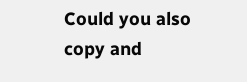Could you also copy and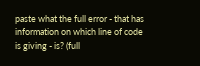paste what the full error - that has information on which line of code is giving - is? (full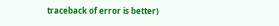traceback of error is better)